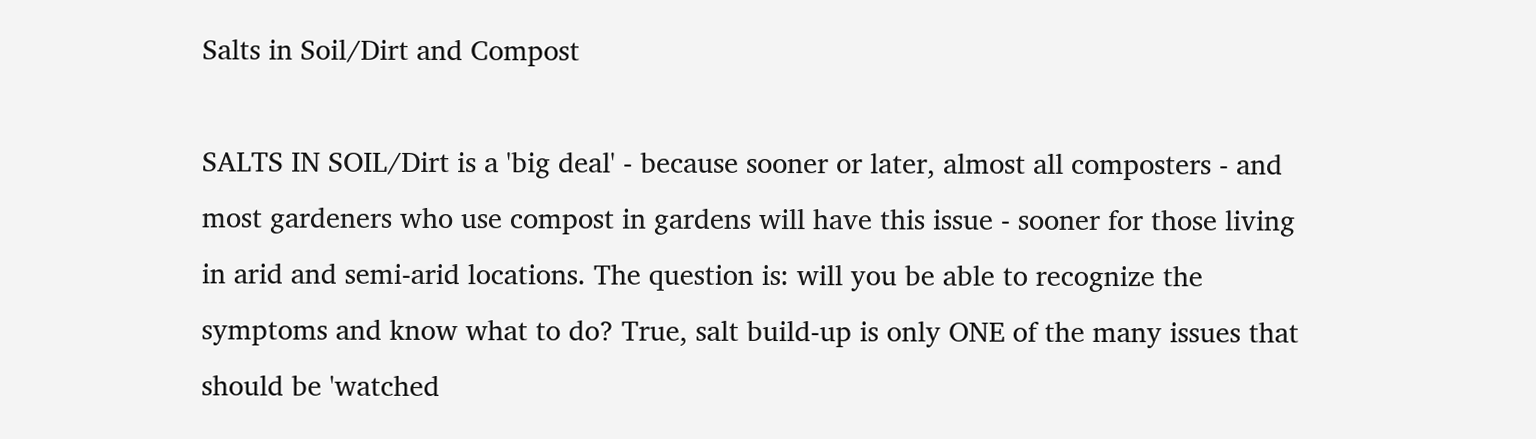Salts in Soil/Dirt and Compost

SALTS IN SOIL/Dirt is a 'big deal' - because sooner or later, almost all composters - and most gardeners who use compost in gardens will have this issue - sooner for those living in arid and semi-arid locations. The question is: will you be able to recognize the symptoms and know what to do? True, salt build-up is only ONE of the many issues that should be 'watched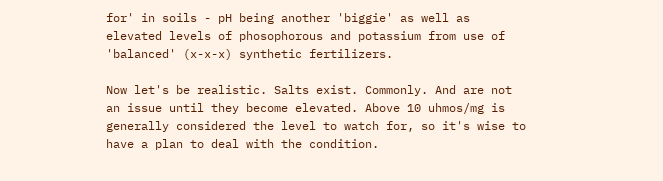for' in soils - pH being another 'biggie' as well as elevated levels of phosophorous and potassium from use of 'balanced' (x-x-x) synthetic fertilizers.

Now let's be realistic. Salts exist. Commonly. And are not an issue until they become elevated. Above 10 uhmos/mg is generally considered the level to watch for, so it's wise to have a plan to deal with the condition.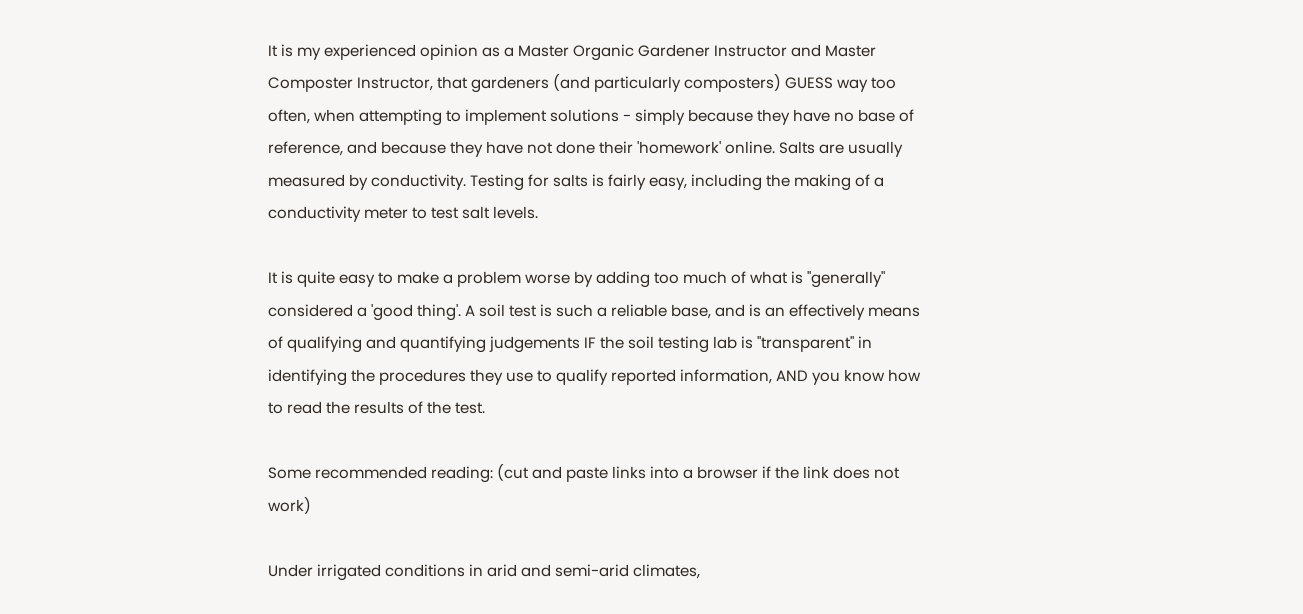It is my experienced opinion as a Master Organic Gardener Instructor and Master Composter Instructor, that gardeners (and particularly composters) GUESS way too often, when attempting to implement solutions - simply because they have no base of reference, and because they have not done their 'homework' online. Salts are usually measured by conductivity. Testing for salts is fairly easy, including the making of a conductivity meter to test salt levels.

It is quite easy to make a problem worse by adding too much of what is "generally" considered a 'good thing'. A soil test is such a reliable base, and is an effectively means of qualifying and quantifying judgements IF the soil testing lab is "transparent" in identifying the procedures they use to qualify reported information, AND you know how to read the results of the test.

Some recommended reading: (cut and paste links into a browser if the link does not work)

Under irrigated conditions in arid and semi-arid climates,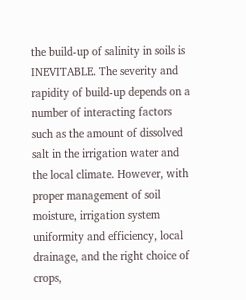the build-up of salinity in soils is INEVITABLE. The severity and rapidity of build-up depends on a number of interacting factors such as the amount of dissolved salt in the irrigation water and the local climate. However, with proper management of soil moisture, irrigation system uniformity and efficiency, local drainage, and the right choice of crops,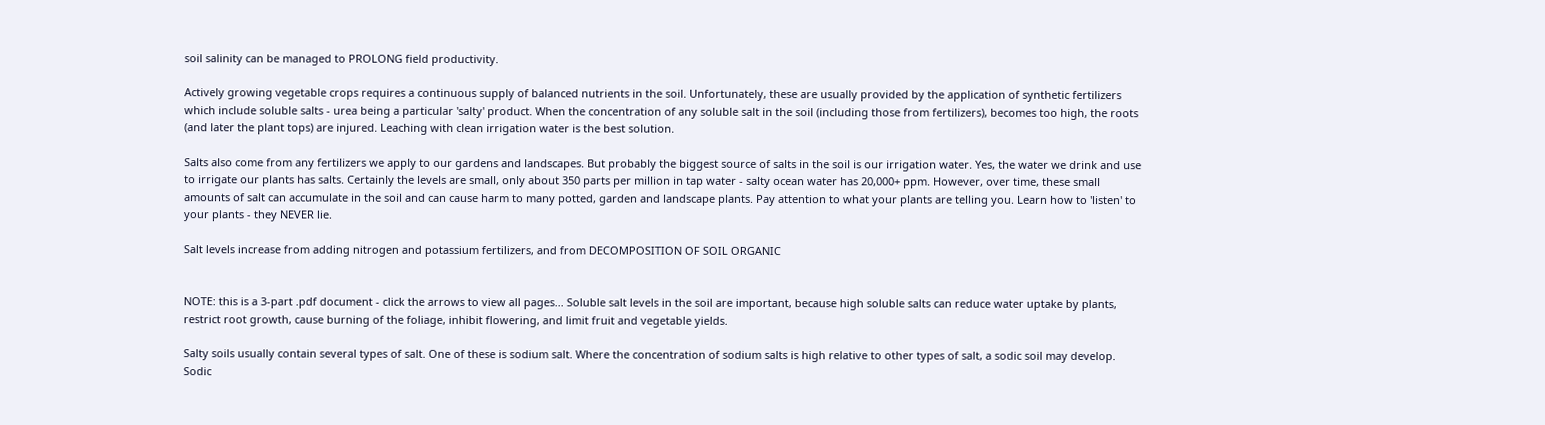soil salinity can be managed to PROLONG field productivity.

Actively growing vegetable crops requires a continuous supply of balanced nutrients in the soil. Unfortunately, these are usually provided by the application of synthetic fertilizers which include soluble salts - urea being a particular 'salty' product. When the concentration of any soluble salt in the soil (including those from fertilizers), becomes too high, the roots (and later the plant tops) are injured. Leaching with clean irrigation water is the best solution.

Salts also come from any fertilizers we apply to our gardens and landscapes. But probably the biggest source of salts in the soil is our irrigation water. Yes, the water we drink and use to irrigate our plants has salts. Certainly the levels are small, only about 350 parts per million in tap water - salty ocean water has 20,000+ ppm. However, over time, these small amounts of salt can accumulate in the soil and can cause harm to many potted, garden and landscape plants. Pay attention to what your plants are telling you. Learn how to 'listen' to your plants - they NEVER lie.

Salt levels increase from adding nitrogen and potassium fertilizers, and from DECOMPOSITION OF SOIL ORGANIC


NOTE: this is a 3-part .pdf document - click the arrows to view all pages... Soluble salt levels in the soil are important, because high soluble salts can reduce water uptake by plants, restrict root growth, cause burning of the foliage, inhibit flowering, and limit fruit and vegetable yields.

Salty soils usually contain several types of salt. One of these is sodium salt. Where the concentration of sodium salts is high relative to other types of salt, a sodic soil may develop. Sodic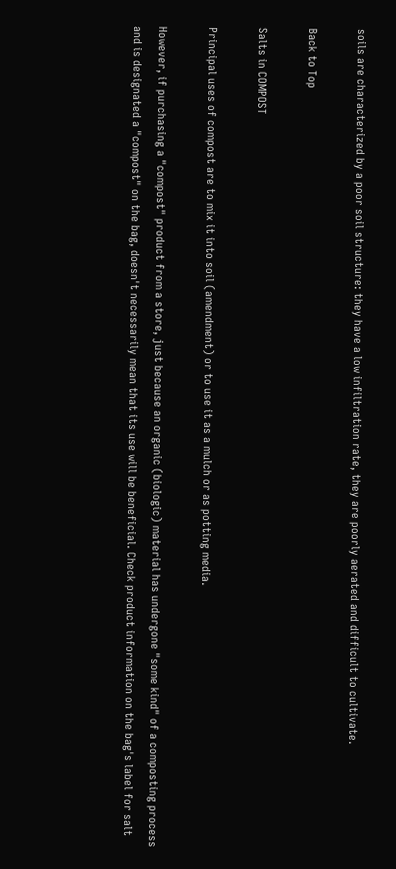soils are characterized by a poor soil structure: they have a low infiltration rate, they are poorly aerated and difficult to cultivate.

Back to Top

Salts in COMPOST

Principal uses of compost are to mix it into soil (amendment) or to use it as a mulch or as potting media.

However, if purchasing a "compost" product from a store, just because an organic (biologic) material has undergone "some kind" of a composting process and is designated a "compost" on the bag, doesn't necessarily mean that its use will be beneficial. Check product information on the bag's label for salt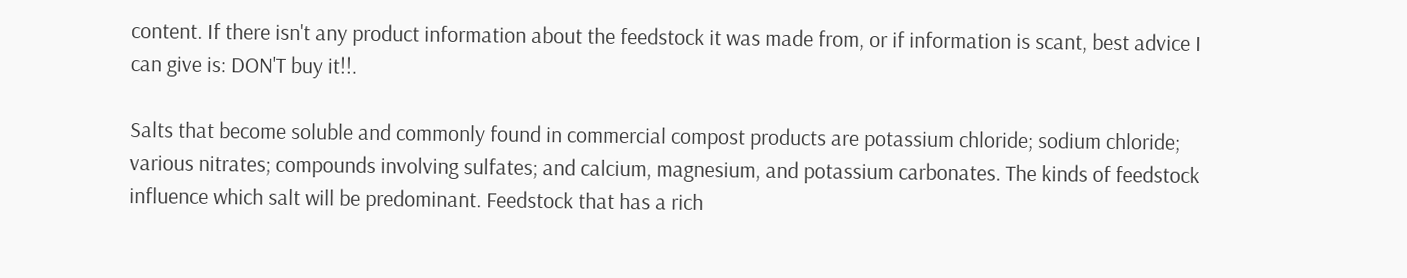content. If there isn't any product information about the feedstock it was made from, or if information is scant, best advice I can give is: DON'T buy it!!.

Salts that become soluble and commonly found in commercial compost products are potassium chloride; sodium chloride; various nitrates; compounds involving sulfates; and calcium, magnesium, and potassium carbonates. The kinds of feedstock influence which salt will be predominant. Feedstock that has a rich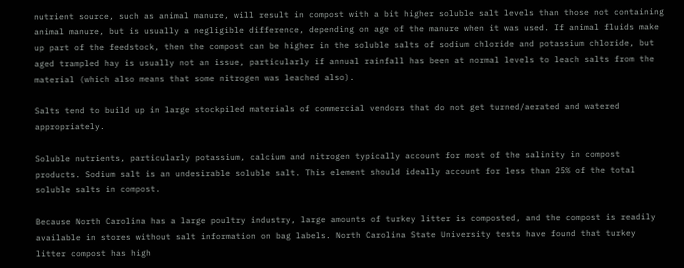nutrient source, such as animal manure, will result in compost with a bit higher soluble salt levels than those not containing animal manure, but is usually a negligible difference, depending on age of the manure when it was used. If animal fluids make up part of the feedstock, then the compost can be higher in the soluble salts of sodium chloride and potassium chloride, but aged trampled hay is usually not an issue, particularly if annual rainfall has been at normal levels to leach salts from the material (which also means that some nitrogen was leached also).

Salts tend to build up in large stockpiled materials of commercial vendors that do not get turned/aerated and watered appropriately.

Soluble nutrients, particularly potassium, calcium and nitrogen typically account for most of the salinity in compost products. Sodium salt is an undesirable soluble salt. This element should ideally account for less than 25% of the total soluble salts in compost.

Because North Carolina has a large poultry industry, large amounts of turkey litter is composted, and the compost is readily available in stores without salt information on bag labels. North Carolina State University tests have found that turkey litter compost has high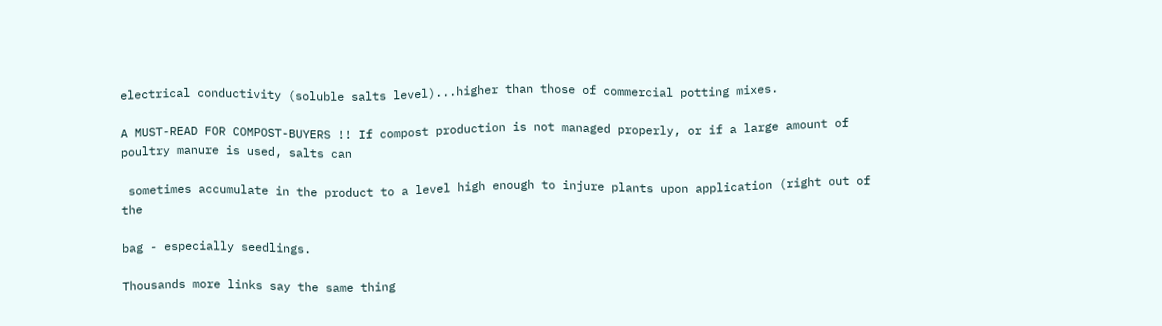electrical conductivity (soluble salts level)...higher than those of commercial potting mixes.

A MUST-READ FOR COMPOST-BUYERS !! If compost production is not managed properly, or if a large amount of poultry manure is used, salts can

 sometimes accumulate in the product to a level high enough to injure plants upon application (right out of the

bag - especially seedlings.

Thousands more links say the same thing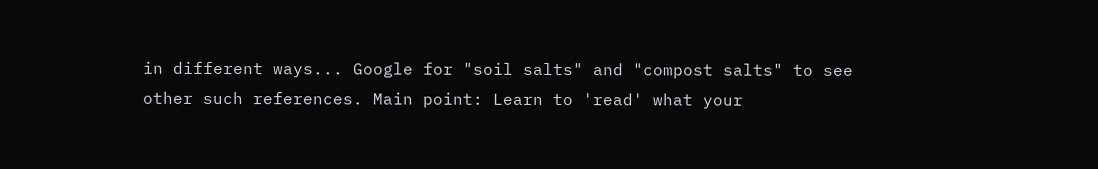in different ways... Google for "soil salts" and "compost salts" to see other such references. Main point: Learn to 'read' what your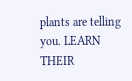plants are telling you. LEARN THEIR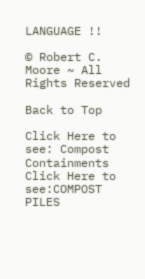LANGUAGE !!

© Robert C. Moore ~ All Rights Reserved

Back to Top

Click Here to see: Compost Containments
Click Here to see:COMPOST PILES